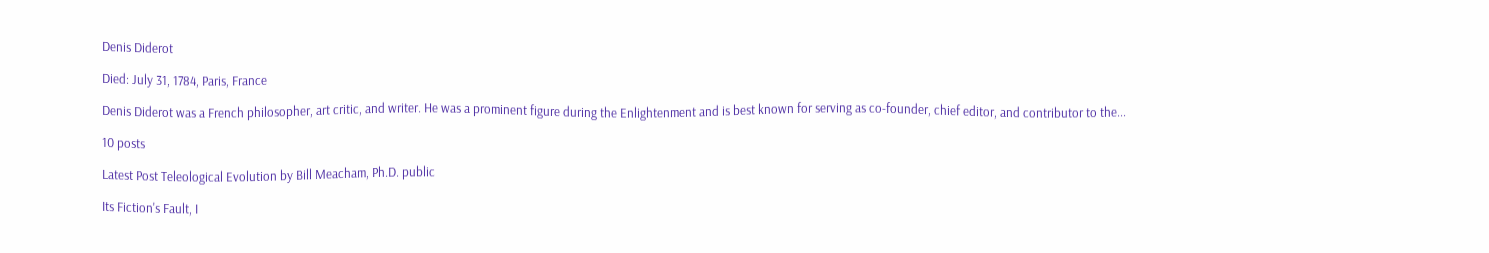Denis Diderot

Died: July 31, 1784, Paris, France

Denis Diderot was a French philosopher, art critic, and writer. He was a prominent figure during the Enlightenment and is best known for serving as co-founder, chief editor, and contributor to the...

10 posts

Latest Post Teleological Evolution by Bill Meacham, Ph.D. public

Its Fiction's Fault, I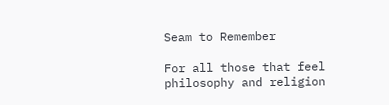Seam to Remember

For all those that feel philosophy and religion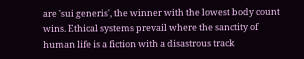are 'sui generis', the winner with the lowest body count wins. Ethical systems prevail where the sanctity of human life is a fiction with a disastrous track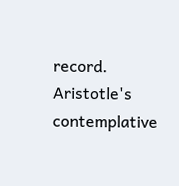record. Aristotle's contemplative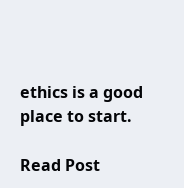ethics is a good place to start.

Read Post